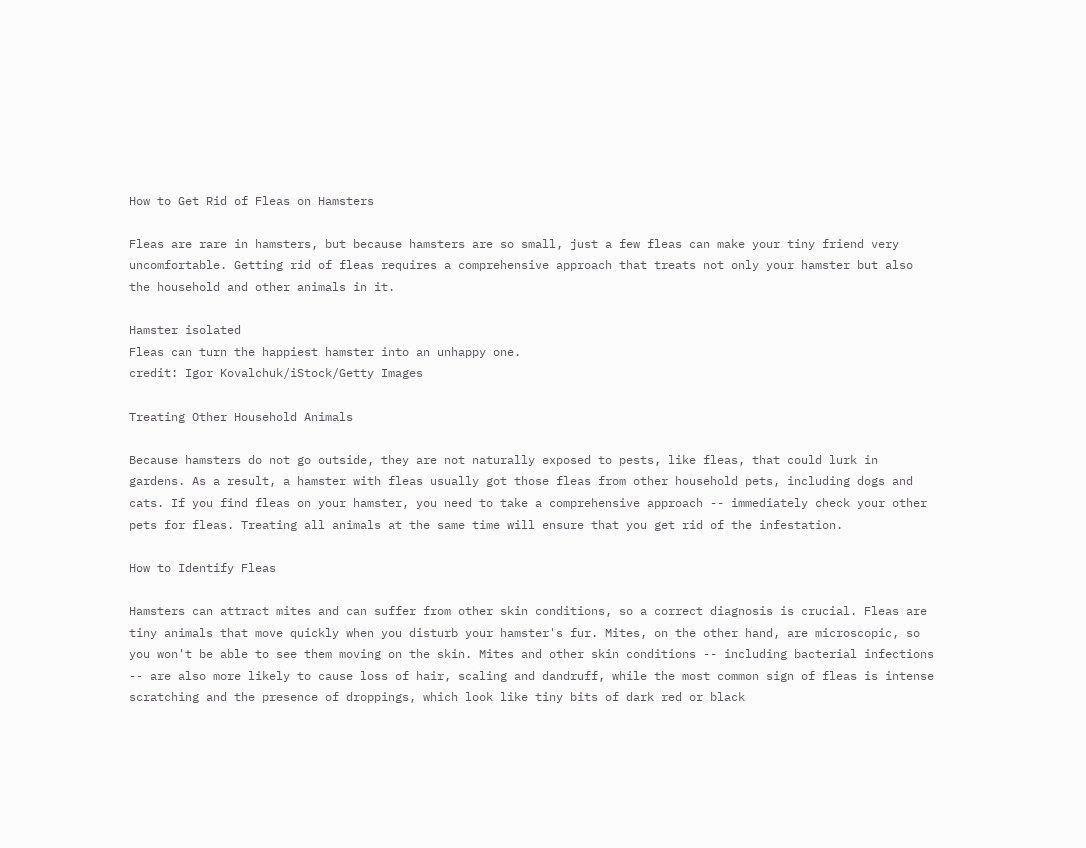How to Get Rid of Fleas on Hamsters

Fleas are rare in hamsters, but because hamsters are so small, just a few fleas can make your tiny friend very uncomfortable. Getting rid of fleas requires a comprehensive approach that treats not only your hamster but also the household and other animals in it.

Hamster isolated
Fleas can turn the happiest hamster into an unhappy one.
credit: Igor Kovalchuk/iStock/Getty Images

Treating Other Household Animals

Because hamsters do not go outside, they are not naturally exposed to pests, like fleas, that could lurk in gardens. As a result, a hamster with fleas usually got those fleas from other household pets, including dogs and cats. If you find fleas on your hamster, you need to take a comprehensive approach -- immediately check your other pets for fleas. Treating all animals at the same time will ensure that you get rid of the infestation.

How to Identify Fleas

Hamsters can attract mites and can suffer from other skin conditions, so a correct diagnosis is crucial. Fleas are tiny animals that move quickly when you disturb your hamster's fur. Mites, on the other hand, are microscopic, so you won't be able to see them moving on the skin. Mites and other skin conditions -- including bacterial infections -- are also more likely to cause loss of hair, scaling and dandruff, while the most common sign of fleas is intense scratching and the presence of droppings, which look like tiny bits of dark red or black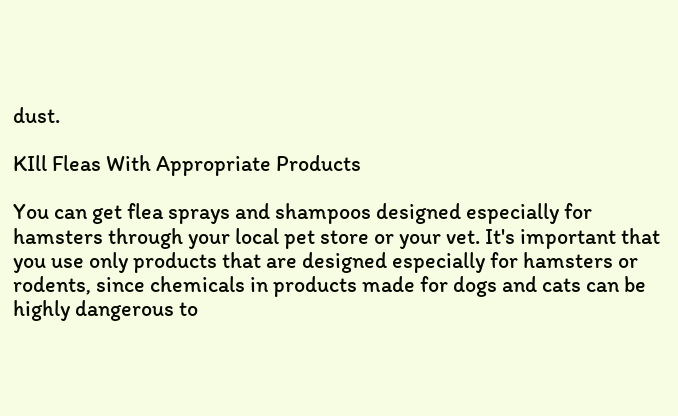dust.

KIll Fleas With Appropriate Products

You can get flea sprays and shampoos designed especially for hamsters through your local pet store or your vet. It's important that you use only products that are designed especially for hamsters or rodents, since chemicals in products made for dogs and cats can be highly dangerous to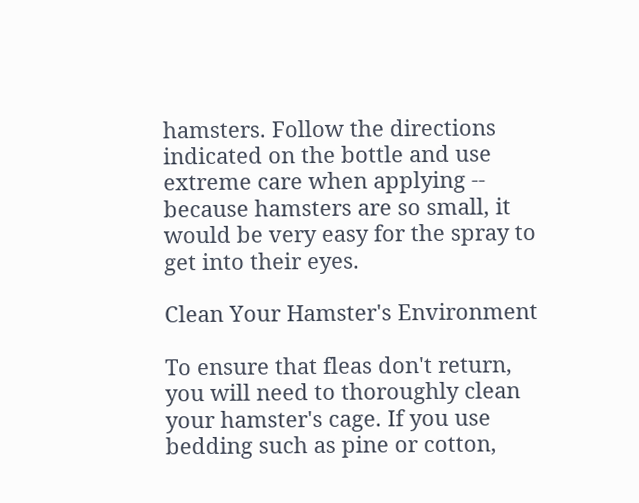hamsters. Follow the directions indicated on the bottle and use extreme care when applying -- because hamsters are so small, it would be very easy for the spray to get into their eyes.

Clean Your Hamster's Environment

To ensure that fleas don't return, you will need to thoroughly clean your hamster's cage. If you use bedding such as pine or cotton,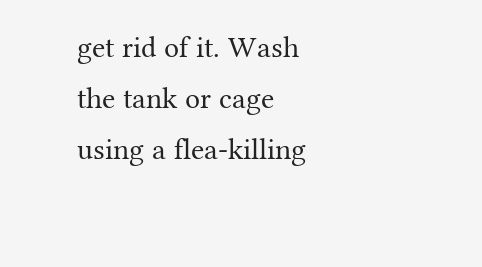get rid of it. Wash the tank or cage using a flea-killing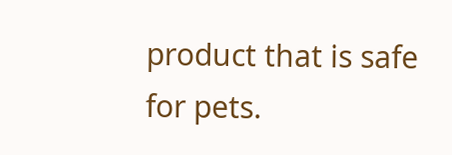product that is safe for pets.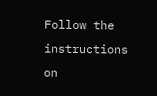Follow the instructions on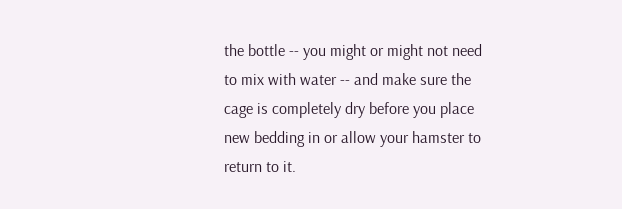the bottle -- you might or might not need to mix with water -- and make sure the cage is completely dry before you place new bedding in or allow your hamster to return to it.